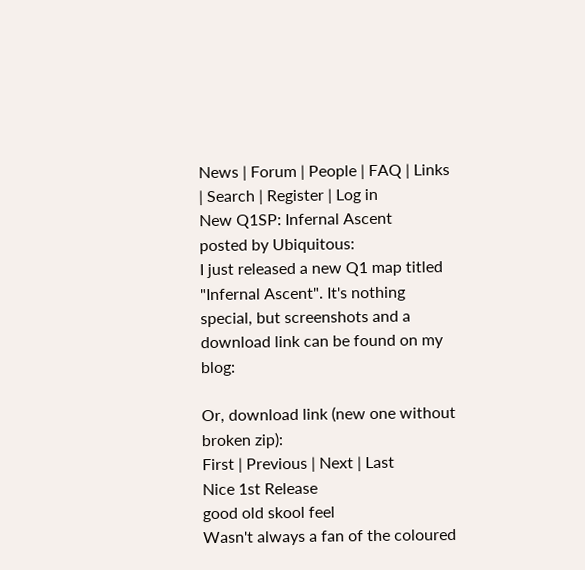News | Forum | People | FAQ | Links | Search | Register | Log in
New Q1SP: Infernal Ascent
posted by Ubiquitous:
I just released a new Q1 map titled "Infernal Ascent". It's nothing special, but screenshots and a download link can be found on my blog:

Or, download link (new one without broken zip):
First | Previous | Next | Last
Nice 1st Release
good old skool feel
Wasn't always a fan of the coloured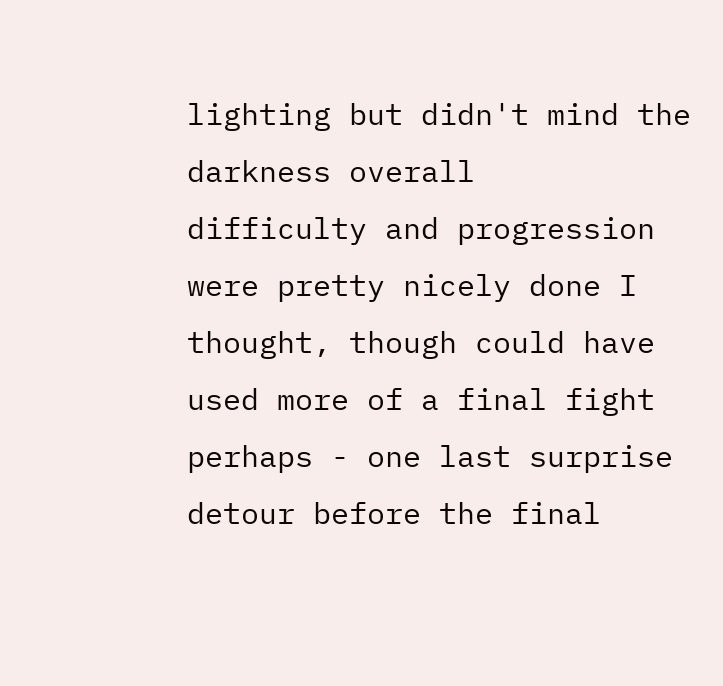lighting but didn't mind the darkness overall
difficulty and progression were pretty nicely done I thought, though could have used more of a final fight perhaps - one last surprise detour before the final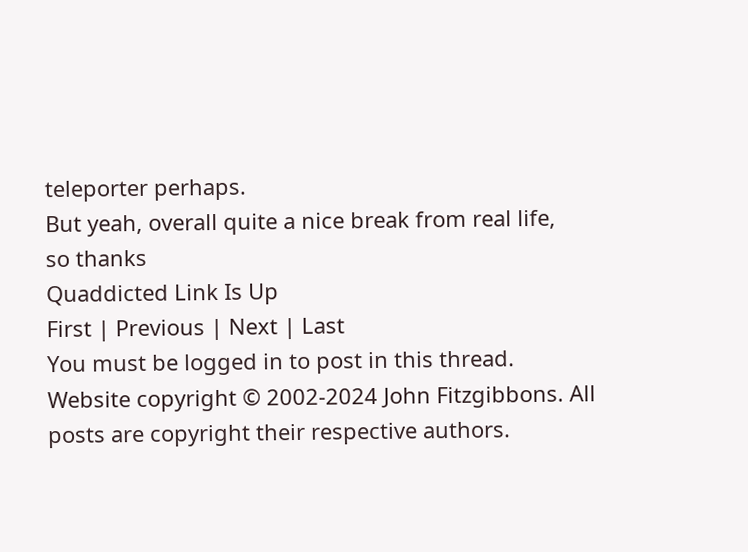teleporter perhaps.
But yeah, overall quite a nice break from real life,
so thanks
Quaddicted Link Is Up
First | Previous | Next | Last
You must be logged in to post in this thread.
Website copyright © 2002-2024 John Fitzgibbons. All posts are copyright their respective authors.